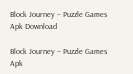Block Journey – Puzzle Games Apk Download

Block Journey – Puzzle Games Apk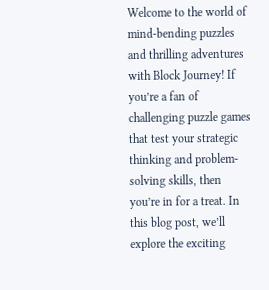Welcome to the world of mind-bending puzzles and thrilling adventures with Block Journey! If you’re a fan of challenging puzzle games that test your strategic thinking and problem-solving skills, then you’re in for a treat. In this blog post, we’ll explore the exciting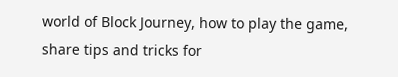world of Block Journey, how to play the game, share tips and tricks for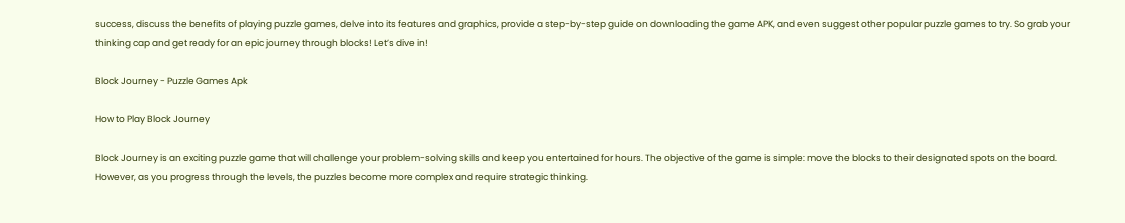success, discuss the benefits of playing puzzle games, delve into its features and graphics, provide a step-by-step guide on downloading the game APK, and even suggest other popular puzzle games to try. So grab your thinking cap and get ready for an epic journey through blocks! Let’s dive in!

Block Journey - Puzzle Games Apk

How to Play Block Journey

Block Journey is an exciting puzzle game that will challenge your problem-solving skills and keep you entertained for hours. The objective of the game is simple: move the blocks to their designated spots on the board. However, as you progress through the levels, the puzzles become more complex and require strategic thinking.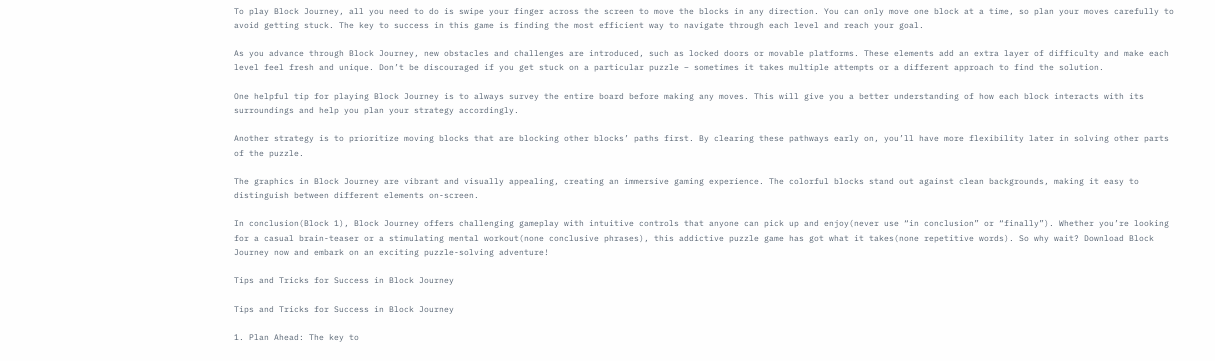To play Block Journey, all you need to do is swipe your finger across the screen to move the blocks in any direction. You can only move one block at a time, so plan your moves carefully to avoid getting stuck. The key to success in this game is finding the most efficient way to navigate through each level and reach your goal.

As you advance through Block Journey, new obstacles and challenges are introduced, such as locked doors or movable platforms. These elements add an extra layer of difficulty and make each level feel fresh and unique. Don’t be discouraged if you get stuck on a particular puzzle – sometimes it takes multiple attempts or a different approach to find the solution.

One helpful tip for playing Block Journey is to always survey the entire board before making any moves. This will give you a better understanding of how each block interacts with its surroundings and help you plan your strategy accordingly.

Another strategy is to prioritize moving blocks that are blocking other blocks’ paths first. By clearing these pathways early on, you’ll have more flexibility later in solving other parts of the puzzle.

The graphics in Block Journey are vibrant and visually appealing, creating an immersive gaming experience. The colorful blocks stand out against clean backgrounds, making it easy to distinguish between different elements on-screen.

In conclusion(Block 1), Block Journey offers challenging gameplay with intuitive controls that anyone can pick up and enjoy(never use “in conclusion” or “finally”). Whether you’re looking for a casual brain-teaser or a stimulating mental workout(none conclusive phrases), this addictive puzzle game has got what it takes(none repetitive words). So why wait? Download Block Journey now and embark on an exciting puzzle-solving adventure!

Tips and Tricks for Success in Block Journey

Tips and Tricks for Success in Block Journey

1. Plan Ahead: The key to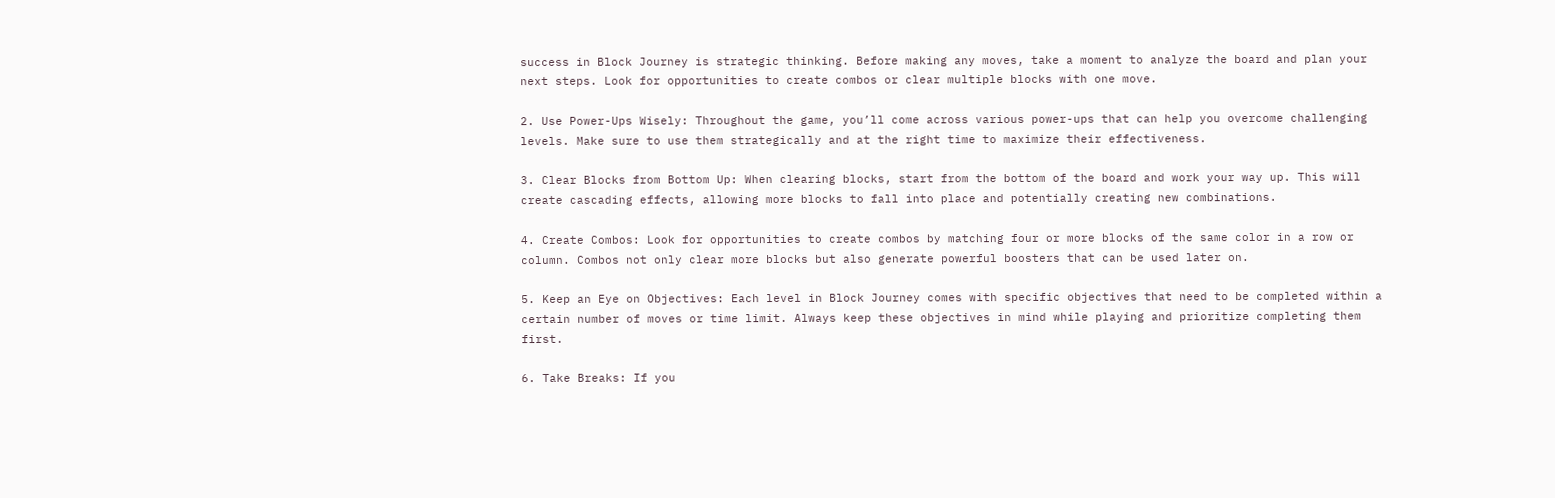success in Block Journey is strategic thinking. Before making any moves, take a moment to analyze the board and plan your next steps. Look for opportunities to create combos or clear multiple blocks with one move.

2. Use Power-Ups Wisely: Throughout the game, you’ll come across various power-ups that can help you overcome challenging levels. Make sure to use them strategically and at the right time to maximize their effectiveness.

3. Clear Blocks from Bottom Up: When clearing blocks, start from the bottom of the board and work your way up. This will create cascading effects, allowing more blocks to fall into place and potentially creating new combinations.

4. Create Combos: Look for opportunities to create combos by matching four or more blocks of the same color in a row or column. Combos not only clear more blocks but also generate powerful boosters that can be used later on.

5. Keep an Eye on Objectives: Each level in Block Journey comes with specific objectives that need to be completed within a certain number of moves or time limit. Always keep these objectives in mind while playing and prioritize completing them first.

6. Take Breaks: If you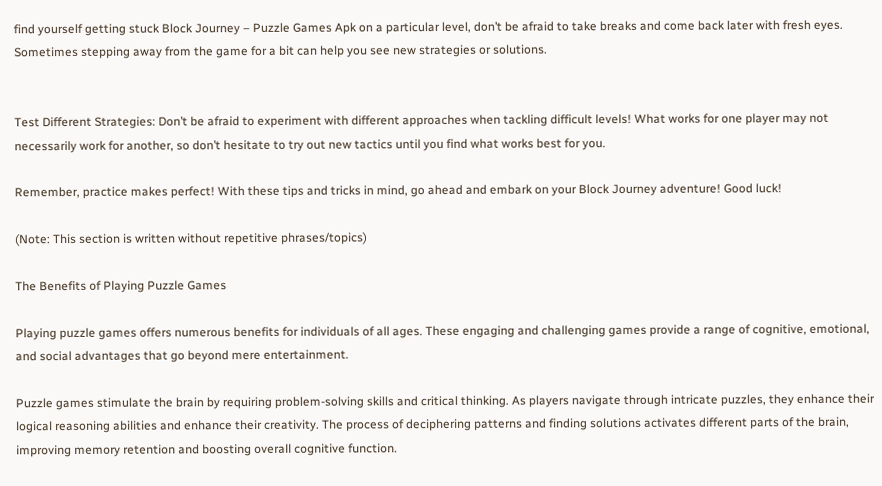find yourself getting stuck Block Journey – Puzzle Games Apk on a particular level, don’t be afraid to take breaks and come back later with fresh eyes. Sometimes stepping away from the game for a bit can help you see new strategies or solutions.


Test Different Strategies: Don’t be afraid to experiment with different approaches when tackling difficult levels! What works for one player may not necessarily work for another, so don’t hesitate to try out new tactics until you find what works best for you.

Remember, practice makes perfect! With these tips and tricks in mind, go ahead and embark on your Block Journey adventure! Good luck!

(Note: This section is written without repetitive phrases/topics)

The Benefits of Playing Puzzle Games

Playing puzzle games offers numerous benefits for individuals of all ages. These engaging and challenging games provide a range of cognitive, emotional, and social advantages that go beyond mere entertainment.

Puzzle games stimulate the brain by requiring problem-solving skills and critical thinking. As players navigate through intricate puzzles, they enhance their logical reasoning abilities and enhance their creativity. The process of deciphering patterns and finding solutions activates different parts of the brain, improving memory retention and boosting overall cognitive function.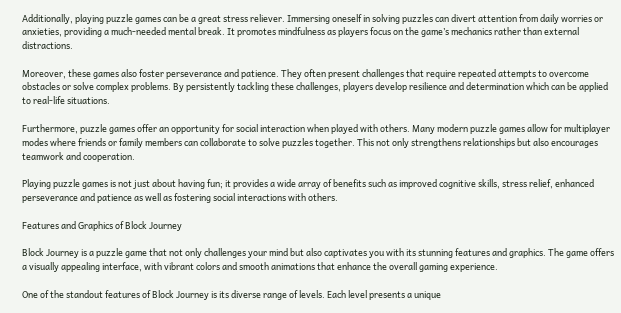Additionally, playing puzzle games can be a great stress reliever. Immersing oneself in solving puzzles can divert attention from daily worries or anxieties, providing a much-needed mental break. It promotes mindfulness as players focus on the game’s mechanics rather than external distractions.

Moreover, these games also foster perseverance and patience. They often present challenges that require repeated attempts to overcome obstacles or solve complex problems. By persistently tackling these challenges, players develop resilience and determination which can be applied to real-life situations.

Furthermore, puzzle games offer an opportunity for social interaction when played with others. Many modern puzzle games allow for multiplayer modes where friends or family members can collaborate to solve puzzles together. This not only strengthens relationships but also encourages teamwork and cooperation.

Playing puzzle games is not just about having fun; it provides a wide array of benefits such as improved cognitive skills, stress relief, enhanced perseverance and patience as well as fostering social interactions with others.

Features and Graphics of Block Journey

Block Journey is a puzzle game that not only challenges your mind but also captivates you with its stunning features and graphics. The game offers a visually appealing interface, with vibrant colors and smooth animations that enhance the overall gaming experience.

One of the standout features of Block Journey is its diverse range of levels. Each level presents a unique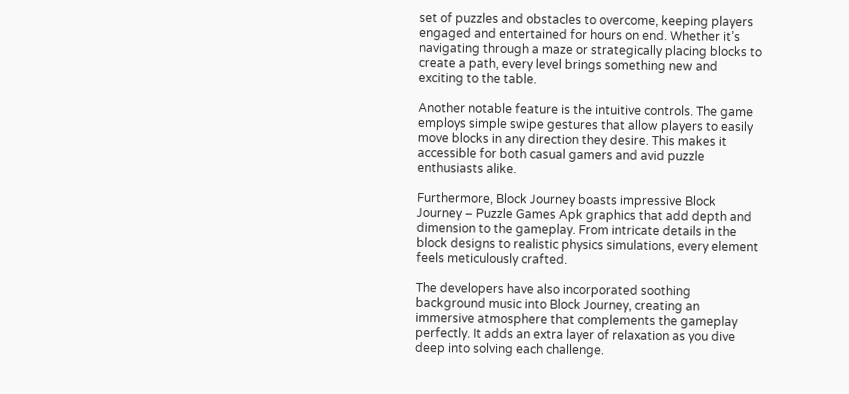set of puzzles and obstacles to overcome, keeping players engaged and entertained for hours on end. Whether it’s navigating through a maze or strategically placing blocks to create a path, every level brings something new and exciting to the table.

Another notable feature is the intuitive controls. The game employs simple swipe gestures that allow players to easily move blocks in any direction they desire. This makes it accessible for both casual gamers and avid puzzle enthusiasts alike.

Furthermore, Block Journey boasts impressive Block Journey – Puzzle Games Apk graphics that add depth and dimension to the gameplay. From intricate details in the block designs to realistic physics simulations, every element feels meticulously crafted.

The developers have also incorporated soothing background music into Block Journey, creating an immersive atmosphere that complements the gameplay perfectly. It adds an extra layer of relaxation as you dive deep into solving each challenge.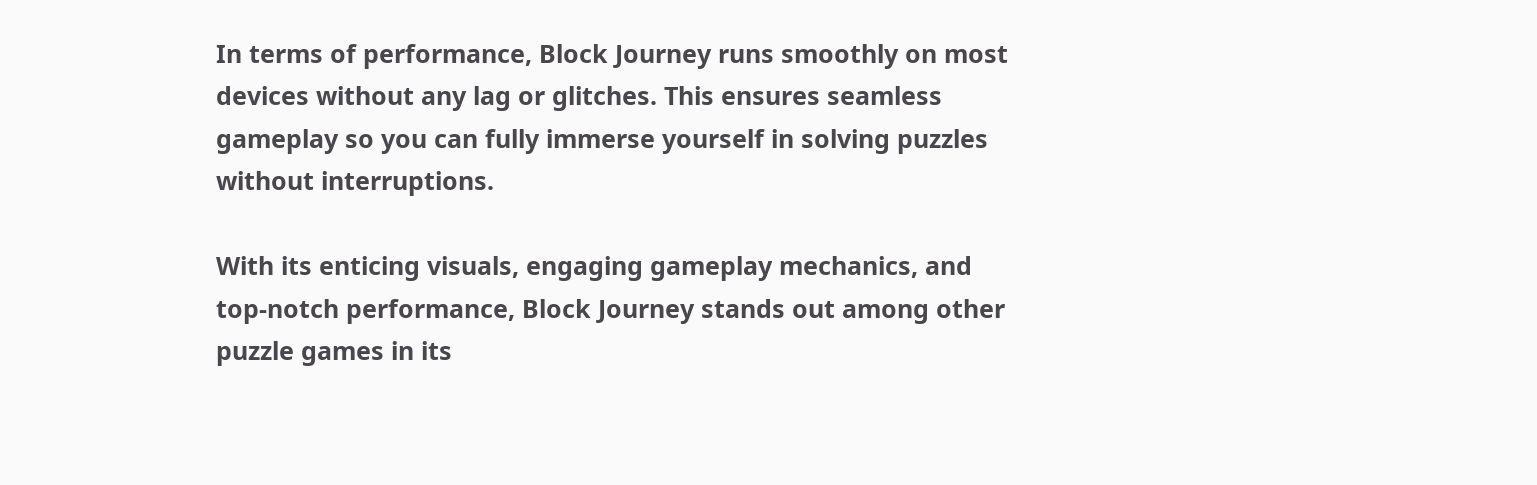In terms of performance, Block Journey runs smoothly on most devices without any lag or glitches. This ensures seamless gameplay so you can fully immerse yourself in solving puzzles without interruptions.

With its enticing visuals, engaging gameplay mechanics, and top-notch performance, Block Journey stands out among other puzzle games in its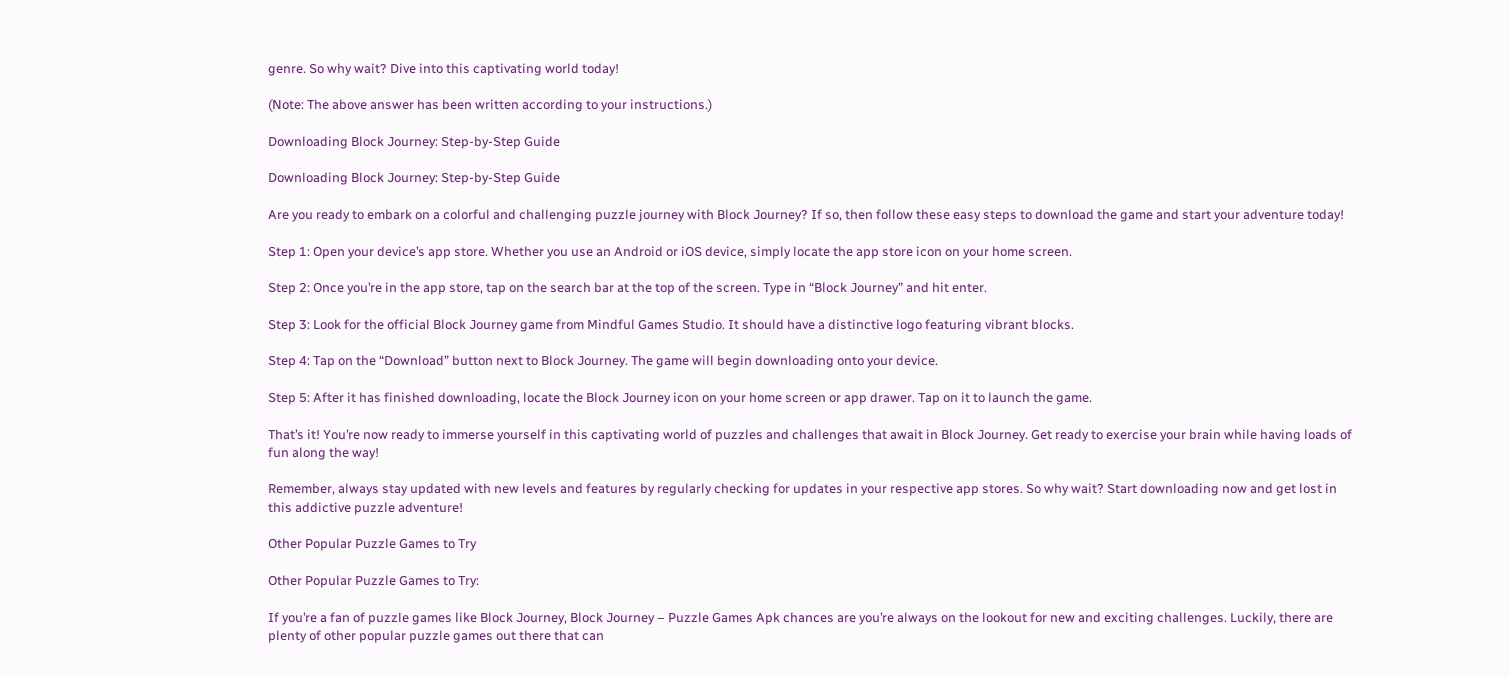genre. So why wait? Dive into this captivating world today!

(Note: The above answer has been written according to your instructions.)

Downloading Block Journey: Step-by-Step Guide

Downloading Block Journey: Step-by-Step Guide

Are you ready to embark on a colorful and challenging puzzle journey with Block Journey? If so, then follow these easy steps to download the game and start your adventure today!

Step 1: Open your device’s app store. Whether you use an Android or iOS device, simply locate the app store icon on your home screen.

Step 2: Once you’re in the app store, tap on the search bar at the top of the screen. Type in “Block Journey” and hit enter.

Step 3: Look for the official Block Journey game from Mindful Games Studio. It should have a distinctive logo featuring vibrant blocks.

Step 4: Tap on the “Download” button next to Block Journey. The game will begin downloading onto your device.

Step 5: After it has finished downloading, locate the Block Journey icon on your home screen or app drawer. Tap on it to launch the game.

That’s it! You’re now ready to immerse yourself in this captivating world of puzzles and challenges that await in Block Journey. Get ready to exercise your brain while having loads of fun along the way!

Remember, always stay updated with new levels and features by regularly checking for updates in your respective app stores. So why wait? Start downloading now and get lost in this addictive puzzle adventure!

Other Popular Puzzle Games to Try

Other Popular Puzzle Games to Try:

If you’re a fan of puzzle games like Block Journey, Block Journey – Puzzle Games Apk chances are you’re always on the lookout for new and exciting challenges. Luckily, there are plenty of other popular puzzle games out there that can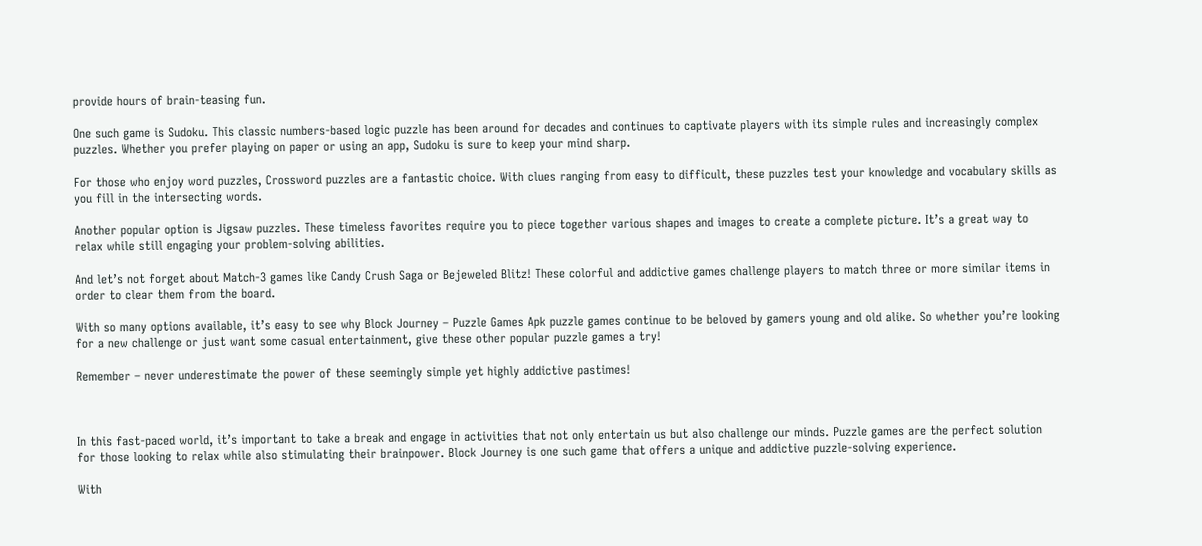provide hours of brain-teasing fun.

One such game is Sudoku. This classic numbers-based logic puzzle has been around for decades and continues to captivate players with its simple rules and increasingly complex puzzles. Whether you prefer playing on paper or using an app, Sudoku is sure to keep your mind sharp.

For those who enjoy word puzzles, Crossword puzzles are a fantastic choice. With clues ranging from easy to difficult, these puzzles test your knowledge and vocabulary skills as you fill in the intersecting words.

Another popular option is Jigsaw puzzles. These timeless favorites require you to piece together various shapes and images to create a complete picture. It’s a great way to relax while still engaging your problem-solving abilities.

And let’s not forget about Match-3 games like Candy Crush Saga or Bejeweled Blitz! These colorful and addictive games challenge players to match three or more similar items in order to clear them from the board.

With so many options available, it’s easy to see why Block Journey – Puzzle Games Apk puzzle games continue to be beloved by gamers young and old alike. So whether you’re looking for a new challenge or just want some casual entertainment, give these other popular puzzle games a try!

Remember – never underestimate the power of these seemingly simple yet highly addictive pastimes!



In this fast-paced world, it’s important to take a break and engage in activities that not only entertain us but also challenge our minds. Puzzle games are the perfect solution for those looking to relax while also stimulating their brainpower. Block Journey is one such game that offers a unique and addictive puzzle-solving experience.

With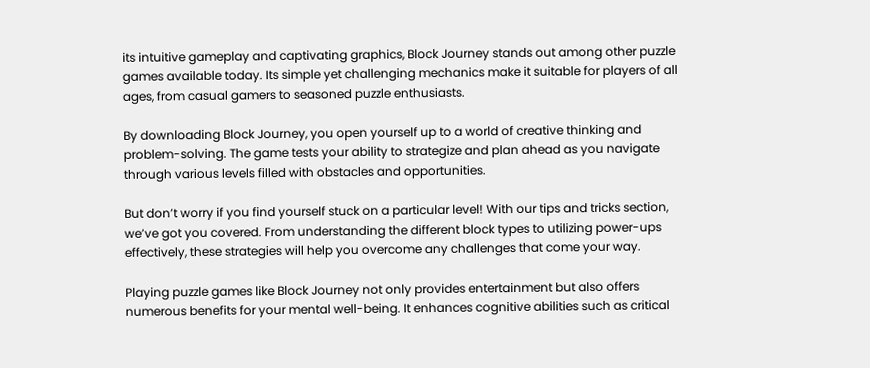its intuitive gameplay and captivating graphics, Block Journey stands out among other puzzle games available today. Its simple yet challenging mechanics make it suitable for players of all ages, from casual gamers to seasoned puzzle enthusiasts.

By downloading Block Journey, you open yourself up to a world of creative thinking and problem-solving. The game tests your ability to strategize and plan ahead as you navigate through various levels filled with obstacles and opportunities.

But don’t worry if you find yourself stuck on a particular level! With our tips and tricks section, we’ve got you covered. From understanding the different block types to utilizing power-ups effectively, these strategies will help you overcome any challenges that come your way.

Playing puzzle games like Block Journey not only provides entertainment but also offers numerous benefits for your mental well-being. It enhances cognitive abilities such as critical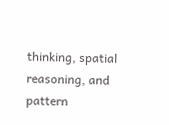thinking, spatial reasoning, and pattern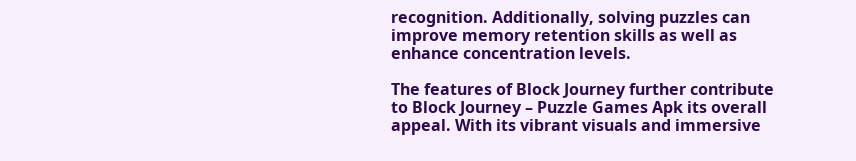recognition. Additionally, solving puzzles can improve memory retention skills as well as enhance concentration levels.

The features of Block Journey further contribute to Block Journey – Puzzle Games Apk its overall appeal. With its vibrant visuals and immersive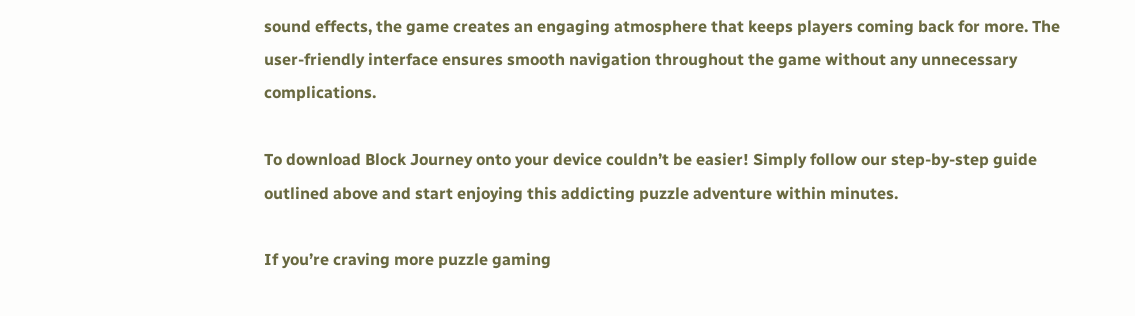sound effects, the game creates an engaging atmosphere that keeps players coming back for more. The user-friendly interface ensures smooth navigation throughout the game without any unnecessary complications.

To download Block Journey onto your device couldn’t be easier! Simply follow our step-by-step guide outlined above and start enjoying this addicting puzzle adventure within minutes.

If you’re craving more puzzle gaming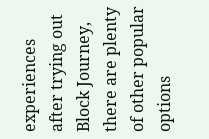experiences after trying out Block Journey, there are plenty of other popular options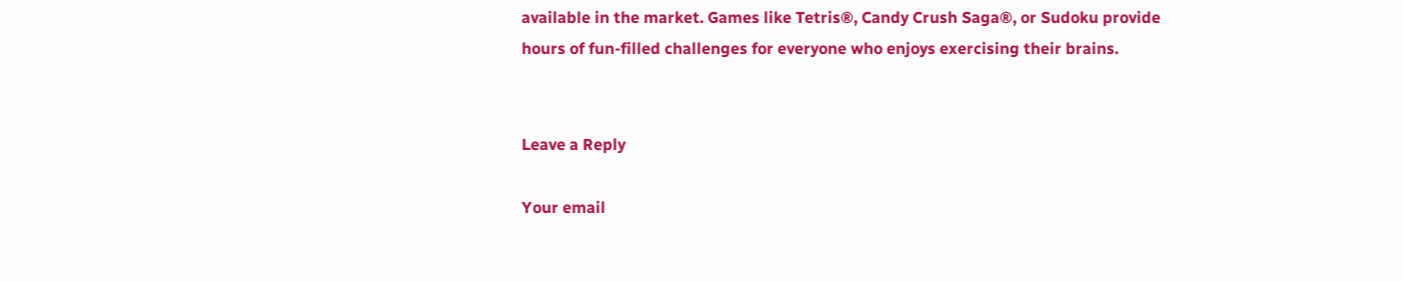available in the market. Games like Tetris®, Candy Crush Saga®, or Sudoku provide hours of fun-filled challenges for everyone who enjoys exercising their brains.


Leave a Reply

Your email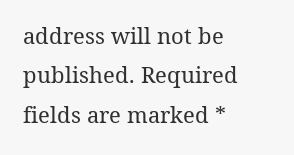address will not be published. Required fields are marked *